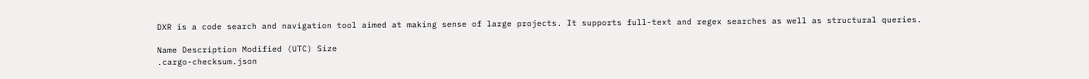DXR is a code search and navigation tool aimed at making sense of large projects. It supports full-text and regex searches as well as structural queries.

Name Description Modified (UTC) Size
.cargo-checksum.json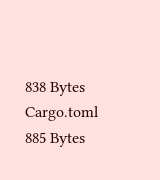838 Bytes
Cargo.toml 885 Bytes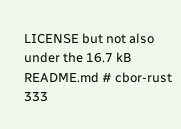LICENSE but not also under the 16.7 kB
README.md # cbor-rust 333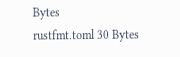Bytes
rustfmt.toml 30 Bytes